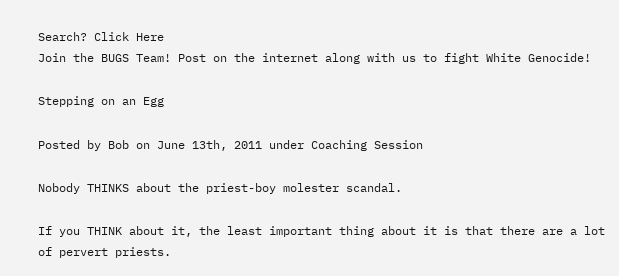Search? Click Here
Join the BUGS Team! Post on the internet along with us to fight White Genocide!

Stepping on an Egg

Posted by Bob on June 13th, 2011 under Coaching Session

Nobody THINKS about the priest-boy molester scandal.

If you THINK about it, the least important thing about it is that there are a lot of pervert priests.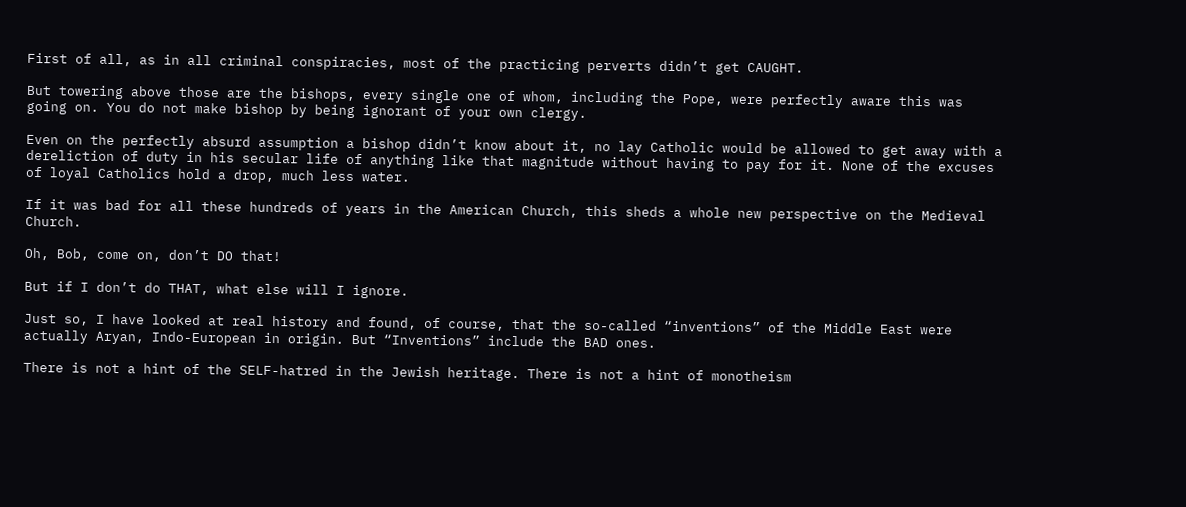First of all, as in all criminal conspiracies, most of the practicing perverts didn’t get CAUGHT.

But towering above those are the bishops, every single one of whom, including the Pope, were perfectly aware this was going on. You do not make bishop by being ignorant of your own clergy.

Even on the perfectly absurd assumption a bishop didn’t know about it, no lay Catholic would be allowed to get away with a dereliction of duty in his secular life of anything like that magnitude without having to pay for it. None of the excuses of loyal Catholics hold a drop, much less water.

If it was bad for all these hundreds of years in the American Church, this sheds a whole new perspective on the Medieval Church.

Oh, Bob, come on, don’t DO that!

But if I don’t do THAT, what else will I ignore.

Just so, I have looked at real history and found, of course, that the so-called “inventions” of the Middle East were actually Aryan, Indo-European in origin. But “Inventions” include the BAD ones.

There is not a hint of the SELF-hatred in the Jewish heritage. There is not a hint of monotheism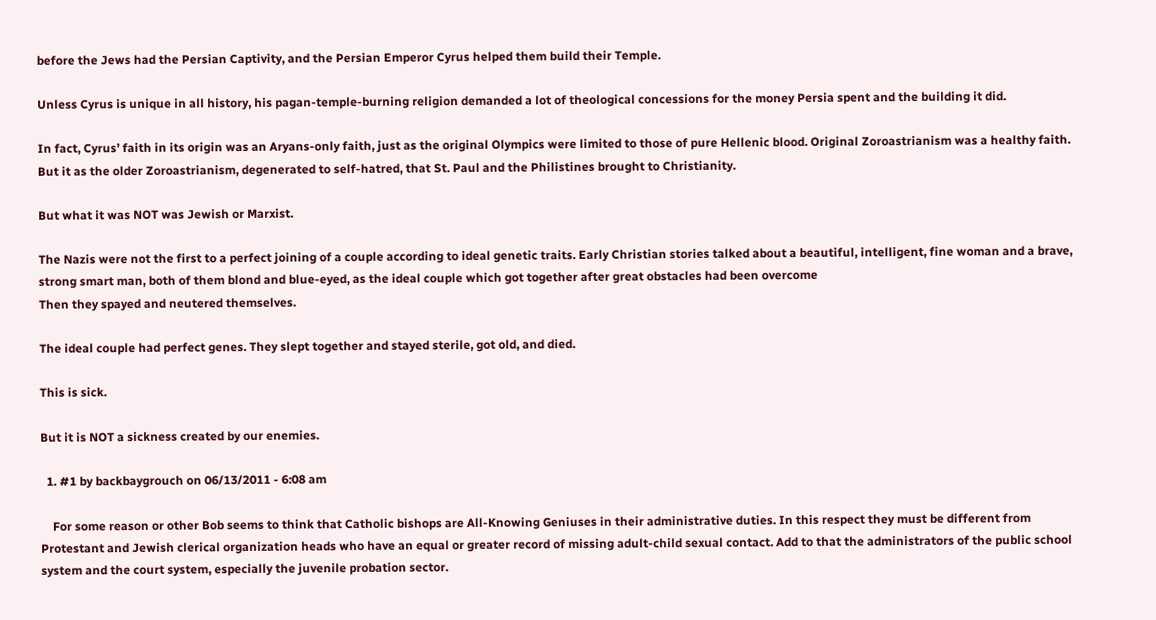before the Jews had the Persian Captivity, and the Persian Emperor Cyrus helped them build their Temple.

Unless Cyrus is unique in all history, his pagan-temple-burning religion demanded a lot of theological concessions for the money Persia spent and the building it did.

In fact, Cyrus’ faith in its origin was an Aryans-only faith, just as the original Olympics were limited to those of pure Hellenic blood. Original Zoroastrianism was a healthy faith. But it as the older Zoroastrianism, degenerated to self-hatred, that St. Paul and the Philistines brought to Christianity.

But what it was NOT was Jewish or Marxist.

The Nazis were not the first to a perfect joining of a couple according to ideal genetic traits. Early Christian stories talked about a beautiful, intelligent, fine woman and a brave, strong smart man, both of them blond and blue-eyed, as the ideal couple which got together after great obstacles had been overcome
Then they spayed and neutered themselves.

The ideal couple had perfect genes. They slept together and stayed sterile, got old, and died.

This is sick.

But it is NOT a sickness created by our enemies.

  1. #1 by backbaygrouch on 06/13/2011 - 6:08 am

    For some reason or other Bob seems to think that Catholic bishops are All-Knowing Geniuses in their administrative duties. In this respect they must be different from Protestant and Jewish clerical organization heads who have an equal or greater record of missing adult-child sexual contact. Add to that the administrators of the public school system and the court system, especially the juvenile probation sector.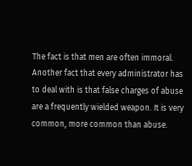The fact is that men are often immoral. Another fact that every administrator has to deal with is that false charges of abuse are a frequently wielded weapon. It is very common, more common than abuse.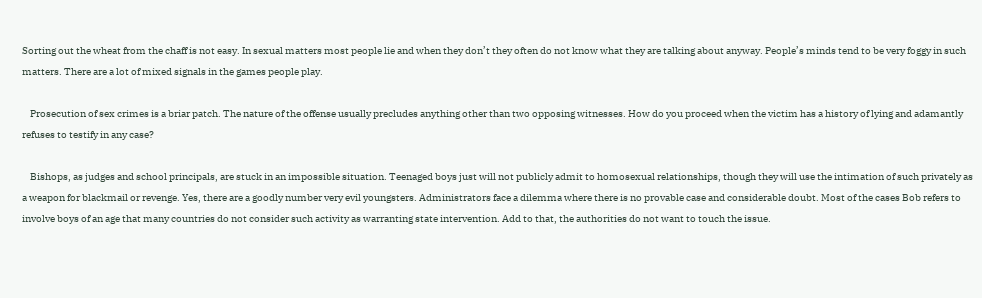Sorting out the wheat from the chaff is not easy. In sexual matters most people lie and when they don’t they often do not know what they are talking about anyway. People’s minds tend to be very foggy in such matters. There are a lot of mixed signals in the games people play.

    Prosecution of sex crimes is a briar patch. The nature of the offense usually precludes anything other than two opposing witnesses. How do you proceed when the victim has a history of lying and adamantly refuses to testify in any case?

    Bishops, as judges and school principals, are stuck in an impossible situation. Teenaged boys just will not publicly admit to homosexual relationships, though they will use the intimation of such privately as a weapon for blackmail or revenge. Yes, there are a goodly number very evil youngsters. Administrators face a dilemma where there is no provable case and considerable doubt. Most of the cases Bob refers to involve boys of an age that many countries do not consider such activity as warranting state intervention. Add to that, the authorities do not want to touch the issue.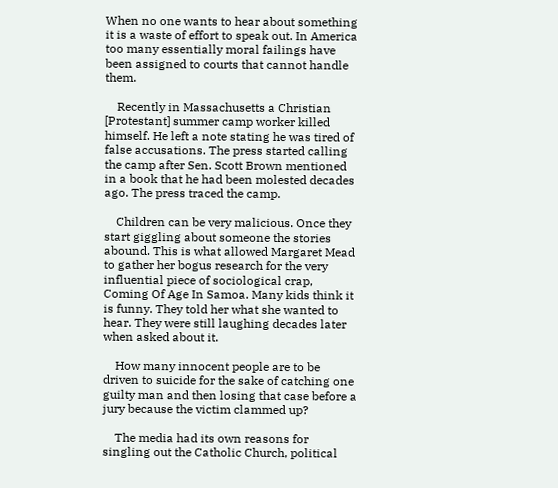When no one wants to hear about something it is a waste of effort to speak out. In America too many essentially moral failings have been assigned to courts that cannot handle them.

    Recently in Massachusetts a Christian [Protestant] summer camp worker killed himself. He left a note stating he was tired of false accusations. The press started calling the camp after Sen. Scott Brown mentioned in a book that he had been molested decades ago. The press traced the camp.

    Children can be very malicious. Once they start giggling about someone the stories abound. This is what allowed Margaret Mead to gather her bogus research for the very influential piece of sociological crap, Coming Of Age In Samoa. Many kids think it is funny. They told her what she wanted to hear. They were still laughing decades later when asked about it.

    How many innocent people are to be driven to suicide for the sake of catching one guilty man and then losing that case before a jury because the victim clammed up?

    The media had its own reasons for singling out the Catholic Church, political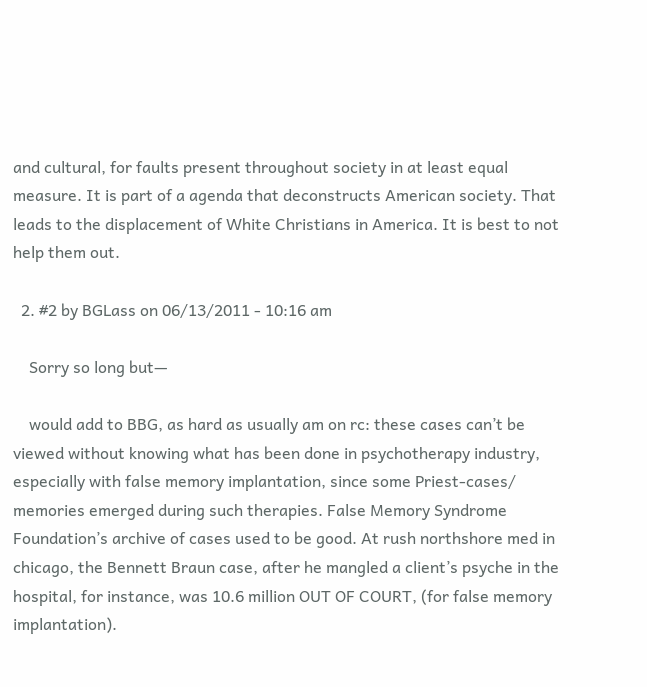and cultural, for faults present throughout society in at least equal measure. It is part of a agenda that deconstructs American society. That leads to the displacement of White Christians in America. It is best to not help them out.

  2. #2 by BGLass on 06/13/2011 - 10:16 am

    Sorry so long but—

    would add to BBG, as hard as usually am on rc: these cases can’t be viewed without knowing what has been done in psychotherapy industry, especially with false memory implantation, since some Priest-cases/ memories emerged during such therapies. False Memory Syndrome Foundation’s archive of cases used to be good. At rush northshore med in chicago, the Bennett Braun case, after he mangled a client’s psyche in the hospital, for instance, was 10.6 million OUT OF COURT, (for false memory implantation).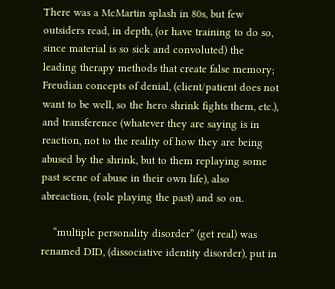There was a McMartin splash in 80s, but few outsiders read, in depth, (or have training to do so, since material is so sick and convoluted) the leading therapy methods that create false memory; Freudian concepts of denial, (client/patient does not want to be well, so the hero shrink fights them, etc.), and transference (whatever they are saying is in reaction, not to the reality of how they are being abused by the shrink, but to them replaying some past scene of abuse in their own life), also abreaction, (role playing the past) and so on.

    “multiple personality disorder” (get real) was renamed DID, (dissociative identity disorder), put in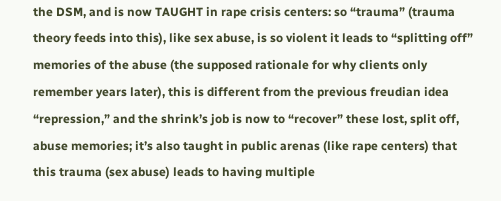the DSM, and is now TAUGHT in rape crisis centers: so “trauma” (trauma theory feeds into this), like sex abuse, is so violent it leads to “splitting off” memories of the abuse (the supposed rationale for why clients only remember years later), this is different from the previous freudian idea “repression,” and the shrink’s job is now to “recover” these lost, split off, abuse memories; it’s also taught in public arenas (like rape centers) that this trauma (sex abuse) leads to having multiple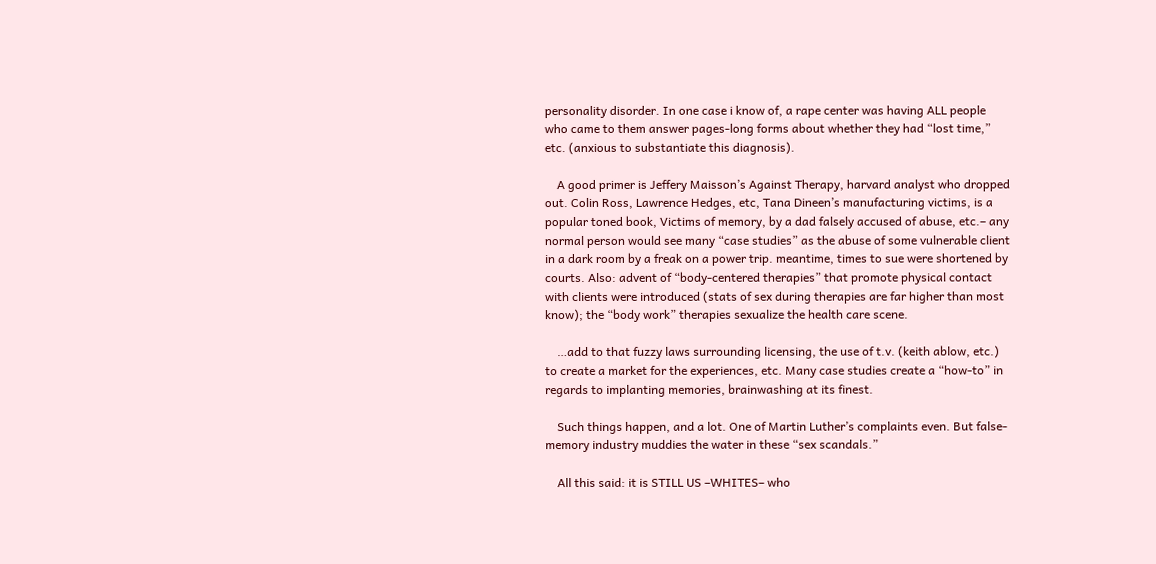personality disorder. In one case i know of, a rape center was having ALL people who came to them answer pages-long forms about whether they had “lost time,” etc. (anxious to substantiate this diagnosis).

    A good primer is Jeffery Maisson’s Against Therapy, harvard analyst who dropped out. Colin Ross, Lawrence Hedges, etc, Tana Dineen’s manufacturing victims, is a popular toned book, Victims of memory, by a dad falsely accused of abuse, etc.– any normal person would see many “case studies” as the abuse of some vulnerable client in a dark room by a freak on a power trip. meantime, times to sue were shortened by courts. Also: advent of “body-centered therapies” that promote physical contact with clients were introduced (stats of sex during therapies are far higher than most know); the “body work” therapies sexualize the health care scene.

    …add to that fuzzy laws surrounding licensing, the use of t.v. (keith ablow, etc.) to create a market for the experiences, etc. Many case studies create a “how-to” in regards to implanting memories, brainwashing at its finest.

    Such things happen, and a lot. One of Martin Luther’s complaints even. But false-memory industry muddies the water in these “sex scandals.”

    All this said: it is STILL US –WHITES– who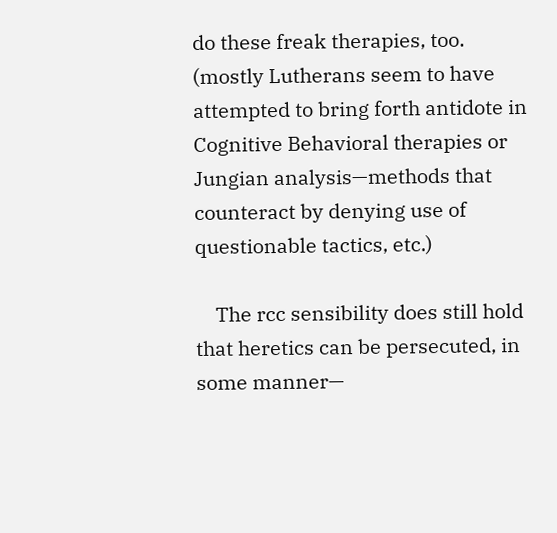do these freak therapies, too. (mostly Lutherans seem to have attempted to bring forth antidote in Cognitive Behavioral therapies or Jungian analysis—methods that counteract by denying use of questionable tactics, etc.)

    The rcc sensibility does still hold that heretics can be persecuted, in some manner—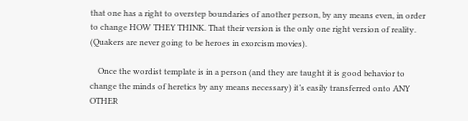that one has a right to overstep boundaries of another person, by any means even, in order to change HOW THEY THINK. That their version is the only one right version of reality. (Quakers are never going to be heroes in exorcism movies).

    Once the wordist template is in a person (and they are taught it is good behavior to change the minds of heretics by any means necessary) it’s easily transferred onto ANY OTHER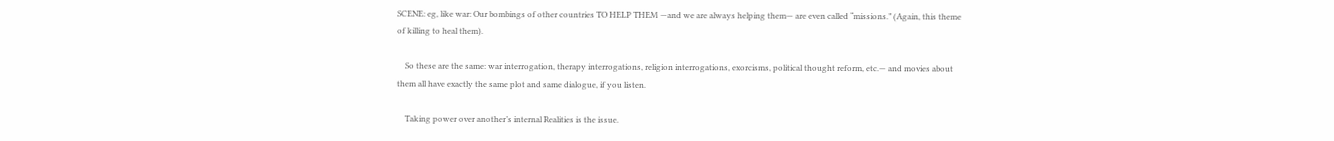SCENE: eg, like war: Our bombings of other countries TO HELP THEM —and we are always helping them— are even called “missions.” (Again, this theme of killing to heal them).

    So these are the same: war interrogation, therapy interrogations, religion interrogations, exorcisms, political thought reform, etc.— and movies about them all have exactly the same plot and same dialogue, if you listen.

    Taking power over another’s internal Realities is the issue.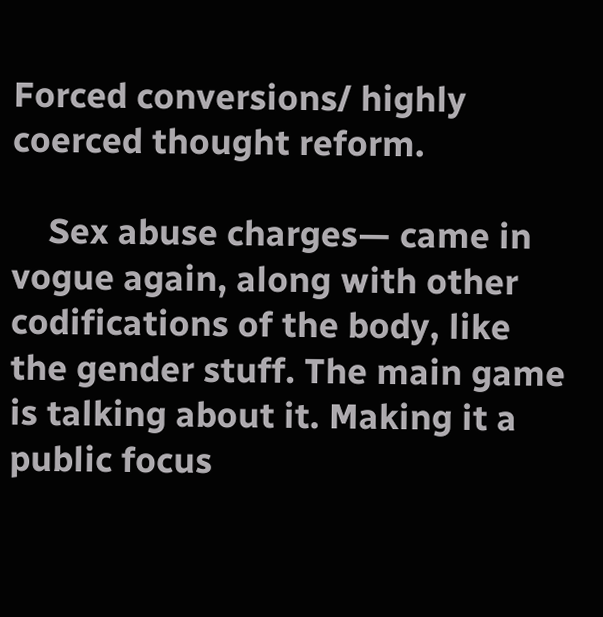Forced conversions/ highly coerced thought reform.

    Sex abuse charges— came in vogue again, along with other codifications of the body, like the gender stuff. The main game is talking about it. Making it a public focus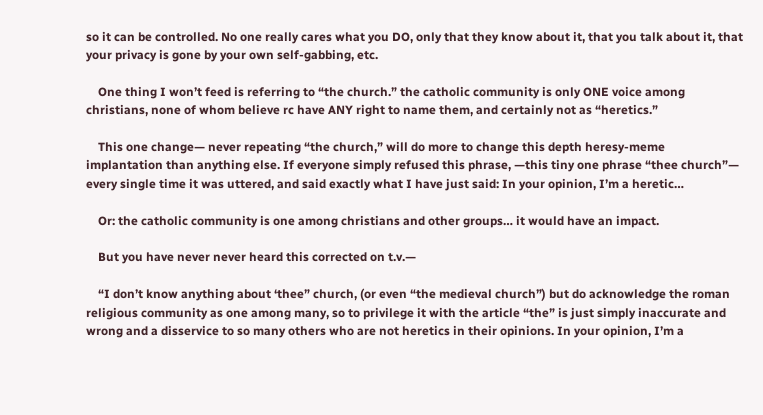so it can be controlled. No one really cares what you DO, only that they know about it, that you talk about it, that your privacy is gone by your own self-gabbing, etc.

    One thing I won’t feed is referring to “the church.” the catholic community is only ONE voice among christians, none of whom believe rc have ANY right to name them, and certainly not as “heretics.”

    This one change— never repeating “the church,” will do more to change this depth heresy-meme implantation than anything else. If everyone simply refused this phrase, —this tiny one phrase “thee church”— every single time it was uttered, and said exactly what I have just said: In your opinion, I’m a heretic…

    Or: the catholic community is one among christians and other groups… it would have an impact.

    But you have never never heard this corrected on t.v.—

    “I don’t know anything about ‘thee” church, (or even “the medieval church”) but do acknowledge the roman religious community as one among many, so to privilege it with the article “the” is just simply inaccurate and wrong and a disservice to so many others who are not heretics in their opinions. In your opinion, I’m a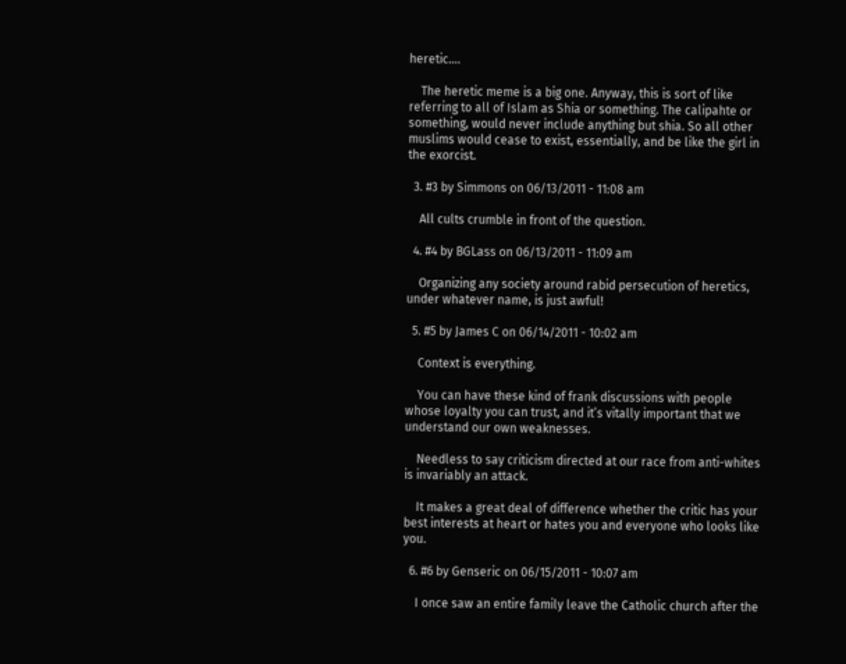heretic….

    The heretic meme is a big one. Anyway, this is sort of like referring to all of Islam as Shia or something. The calipahte or something, would never include anything but shia. So all other muslims would cease to exist, essentially, and be like the girl in the exorcist.

  3. #3 by Simmons on 06/13/2011 - 11:08 am

    All cults crumble in front of the question.

  4. #4 by BGLass on 06/13/2011 - 11:09 am

    Organizing any society around rabid persecution of heretics, under whatever name, is just awful!

  5. #5 by James C on 06/14/2011 - 10:02 am

    Context is everything.

    You can have these kind of frank discussions with people whose loyalty you can trust, and it’s vitally important that we understand our own weaknesses.

    Needless to say criticism directed at our race from anti-whites is invariably an attack.

    It makes a great deal of difference whether the critic has your best interests at heart or hates you and everyone who looks like you.

  6. #6 by Genseric on 06/15/2011 - 10:07 am

    I once saw an entire family leave the Catholic church after the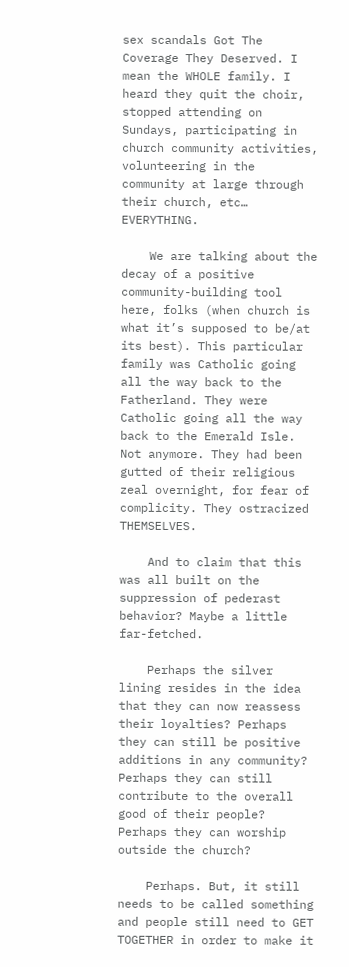sex scandals Got The Coverage They Deserved. I mean the WHOLE family. I heard they quit the choir, stopped attending on Sundays, participating in church community activities, volunteering in the community at large through their church, etc… EVERYTHING.

    We are talking about the decay of a positive community-building tool here, folks (when church is what it’s supposed to be/at its best). This particular family was Catholic going all the way back to the Fatherland. They were Catholic going all the way back to the Emerald Isle. Not anymore. They had been gutted of their religious zeal overnight, for fear of complicity. They ostracized THEMSELVES.

    And to claim that this was all built on the suppression of pederast behavior? Maybe a little far-fetched.

    Perhaps the silver lining resides in the idea that they can now reassess their loyalties? Perhaps they can still be positive additions in any community? Perhaps they can still contribute to the overall good of their people? Perhaps they can worship outside the church?

    Perhaps. But, it still needs to be called something and people still need to GET TOGETHER in order to make it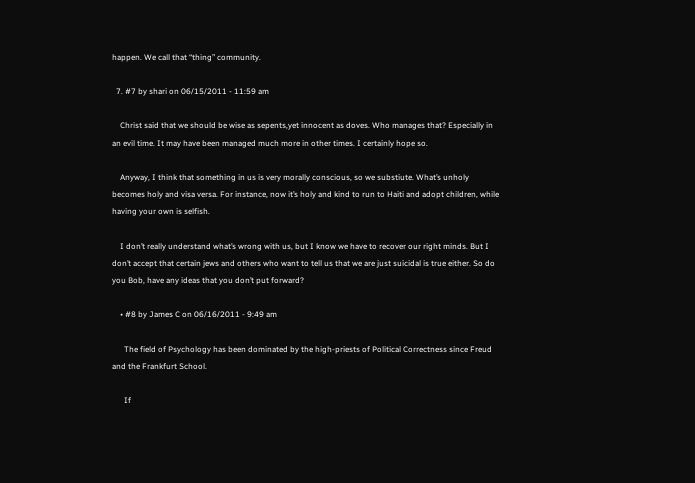happen. We call that “thing” community.

  7. #7 by shari on 06/15/2011 - 11:59 am

    Christ said that we should be wise as sepents,yet innocent as doves. Who manages that? Especially in an evil time. It may have been managed much more in other times. I certainly hope so.

    Anyway, I think that something in us is very morally conscious, so we substiute. What’s unholy becomes holy and visa versa. For instance, now it’s holy and kind to run to Haiti and adopt children, while having your own is selfish.

    I don’t really understand what’s wrong with us, but I know we have to recover our right minds. But I don’t accept that certain jews and others who want to tell us that we are just suicidal is true either. So do you Bob, have any ideas that you don’t put forward?

    • #8 by James C on 06/16/2011 - 9:49 am

      The field of Psychology has been dominated by the high-priests of Political Correctness since Freud and the Frankfurt School.

      If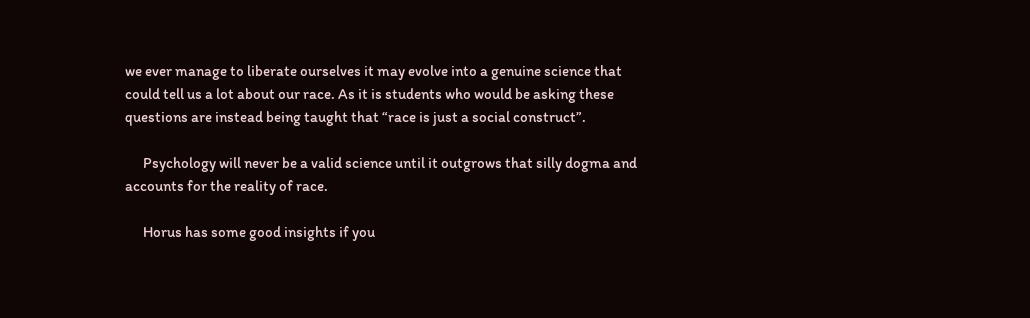we ever manage to liberate ourselves it may evolve into a genuine science that could tell us a lot about our race. As it is students who would be asking these questions are instead being taught that “race is just a social construct”.

      Psychology will never be a valid science until it outgrows that silly dogma and accounts for the reality of race.

      Horus has some good insights if you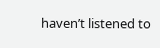haven’t listened to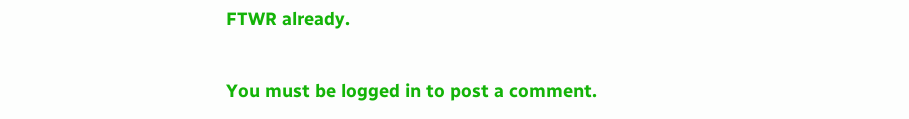FTWR already.

You must be logged in to post a comment.